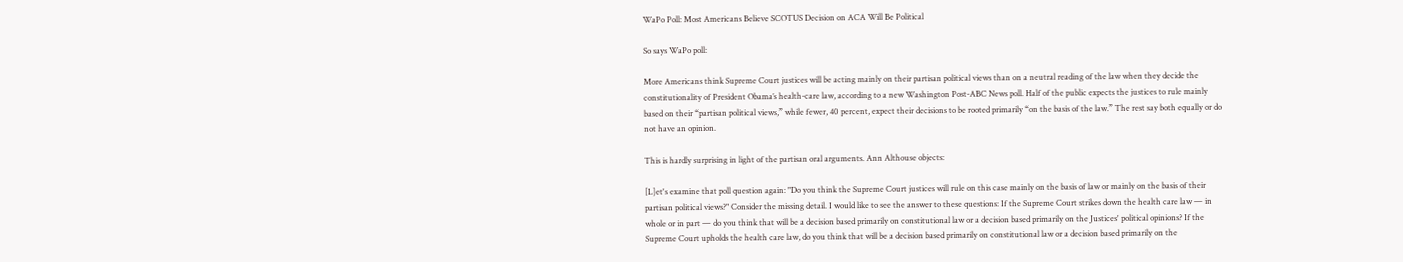WaPo Poll: Most Americans Believe SCOTUS Decision on ACA Will Be Political

So says WaPo poll:

More Americans think Supreme Court justices will be acting mainly on their partisan political views than on a neutral reading of the law when they decide the constitutionality of President Obama’s health-care law, according to a new Washington Post-ABC News poll. Half of the public expects the justices to rule mainly based on their “partisan political views,” while fewer, 40 percent, expect their decisions to be rooted primarily “on the basis of the law.” The rest say both equally or do not have an opinion.

This is hardly surprising in light of the partisan oral arguments. Ann Althouse objects:

[L]et's examine that poll question again: "Do you think the Supreme Court justices will rule on this case mainly on the basis of law or mainly on the basis of their partisan political views?" Consider the missing detail. I would like to see the answer to these questions: If the Supreme Court strikes down the health care law — in whole or in part — do you think that will be a decision based primarily on constitutional law or a decision based primarily on the Justices' political opinions? If the Supreme Court upholds the health care law, do you think that will be a decision based primarily on constitutional law or a decision based primarily on the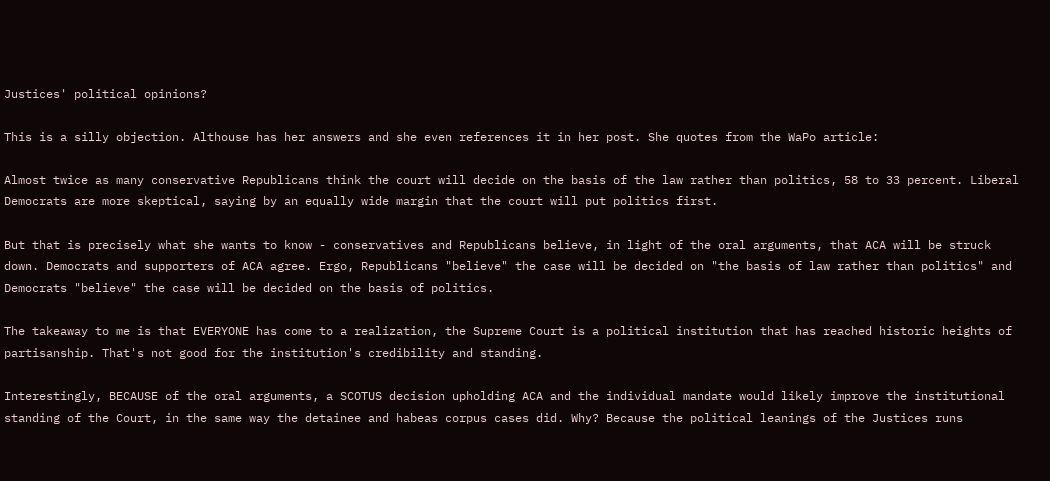Justices' political opinions?

This is a silly objection. Althouse has her answers and she even references it in her post. She quotes from the WaPo article:

Almost twice as many conservative Republicans think the court will decide on the basis of the law rather than politics, 58 to 33 percent. Liberal Democrats are more skeptical, saying by an equally wide margin that the court will put politics first.

But that is precisely what she wants to know - conservatives and Republicans believe, in light of the oral arguments, that ACA will be struck down. Democrats and supporters of ACA agree. Ergo, Republicans "believe" the case will be decided on "the basis of law rather than politics" and Democrats "believe" the case will be decided on the basis of politics.

The takeaway to me is that EVERYONE has come to a realization, the Supreme Court is a political institution that has reached historic heights of partisanship. That's not good for the institution's credibility and standing.

Interestingly, BECAUSE of the oral arguments, a SCOTUS decision upholding ACA and the individual mandate would likely improve the institutional standing of the Court, in the same way the detainee and habeas corpus cases did. Why? Because the political leanings of the Justices runs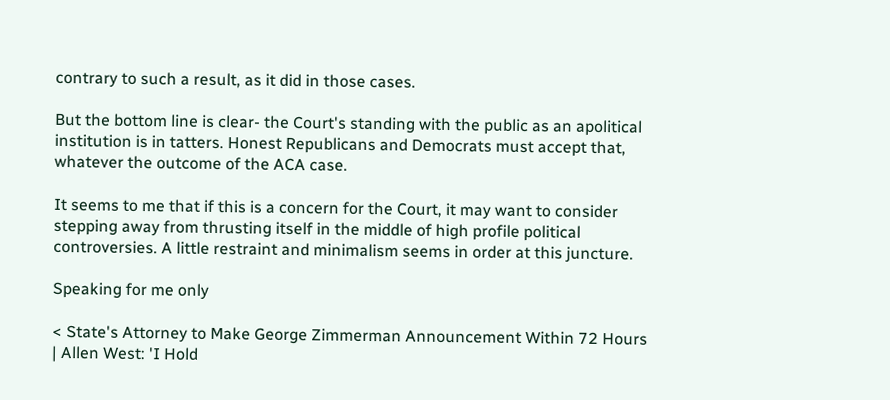contrary to such a result, as it did in those cases.

But the bottom line is clear- the Court's standing with the public as an apolitical institution is in tatters. Honest Republicans and Democrats must accept that, whatever the outcome of the ACA case.

It seems to me that if this is a concern for the Court, it may want to consider stepping away from thrusting itself in the middle of high profile political controversies. A little restraint and minimalism seems in order at this juncture.

Speaking for me only

< State's Attorney to Make George Zimmerman Announcement Within 72 Hours | Allen West: 'I Hold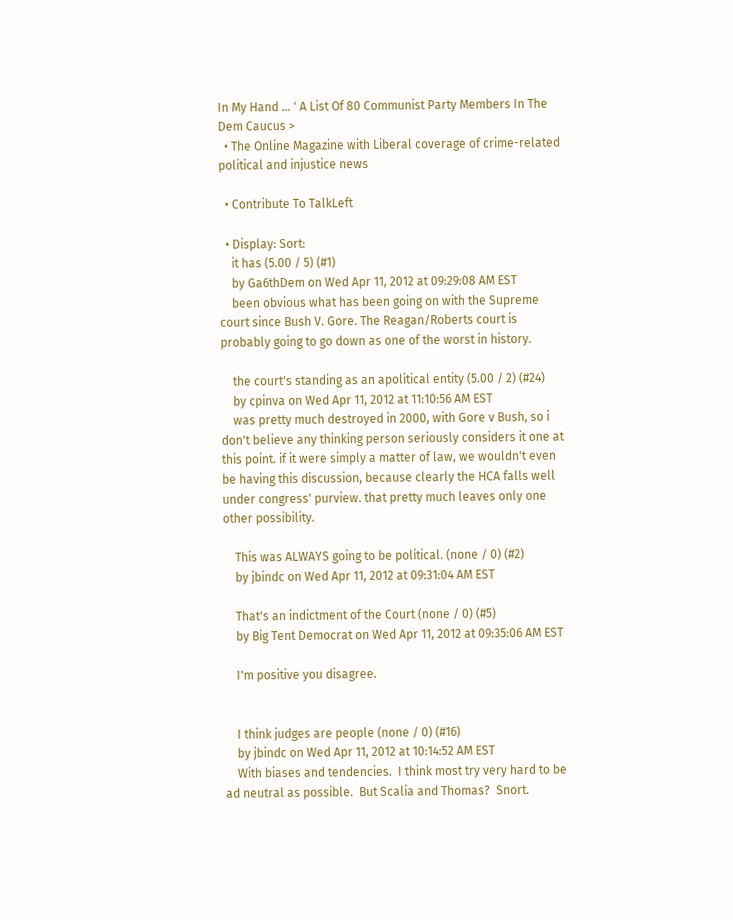In My Hand ... ' A List Of 80 Communist Party Members In The Dem Caucus >
  • The Online Magazine with Liberal coverage of crime-related political and injustice news

  • Contribute To TalkLeft

  • Display: Sort:
    it has (5.00 / 5) (#1)
    by Ga6thDem on Wed Apr 11, 2012 at 09:29:08 AM EST
    been obvious what has been going on with the Supreme court since Bush V. Gore. The Reagan/Roberts court is probably going to go down as one of the worst in history.

    the court's standing as an apolitical entity (5.00 / 2) (#24)
    by cpinva on Wed Apr 11, 2012 at 11:10:56 AM EST
    was pretty much destroyed in 2000, with Gore v Bush, so i don't believe any thinking person seriously considers it one at this point. if it were simply a matter of law, we wouldn't even be having this discussion, because clearly the HCA falls well under congress' purview. that pretty much leaves only one other possibility.

    This was ALWAYS going to be political. (none / 0) (#2)
    by jbindc on Wed Apr 11, 2012 at 09:31:04 AM EST

    That's an indictment of the Court (none / 0) (#5)
    by Big Tent Democrat on Wed Apr 11, 2012 at 09:35:06 AM EST

    I'm positive you disagree.


    I think judges are people (none / 0) (#16)
    by jbindc on Wed Apr 11, 2012 at 10:14:52 AM EST
    With biases and tendencies.  I think most try very hard to be ad neutral as possible.  But Scalia and Thomas?  Snort.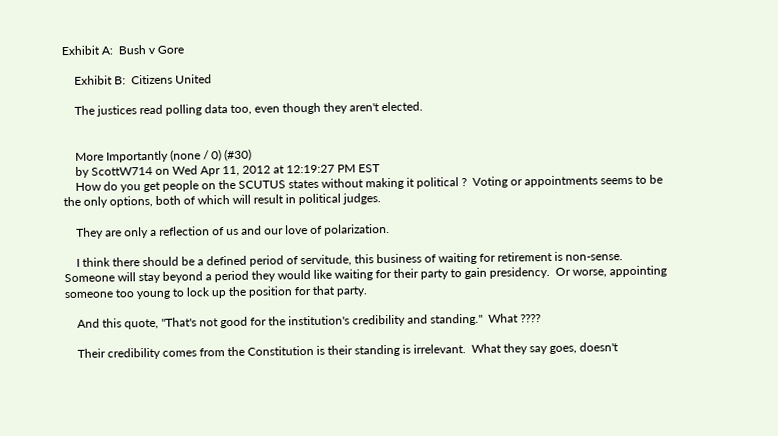Exhibit A:  Bush v Gore

    Exhibit B:  Citizens United

    The justices read polling data too, even though they aren't elected.


    More Importantly (none / 0) (#30)
    by ScottW714 on Wed Apr 11, 2012 at 12:19:27 PM EST
    How do you get people on the SCUTUS states without making it political ?  Voting or appointments seems to be the only options, both of which will result in political judges.

    They are only a reflection of us and our love of polarization.

    I think there should be a defined period of servitude, this business of waiting for retirement is non-sense.  Someone will stay beyond a period they would like waiting for their party to gain presidency.  Or worse, appointing someone too young to lock up the position for that party.

    And this quote, "That's not good for the institution's credibility and standing."  What ????

    Their credibility comes from the Constitution is their standing is irrelevant.  What they say goes, doesn't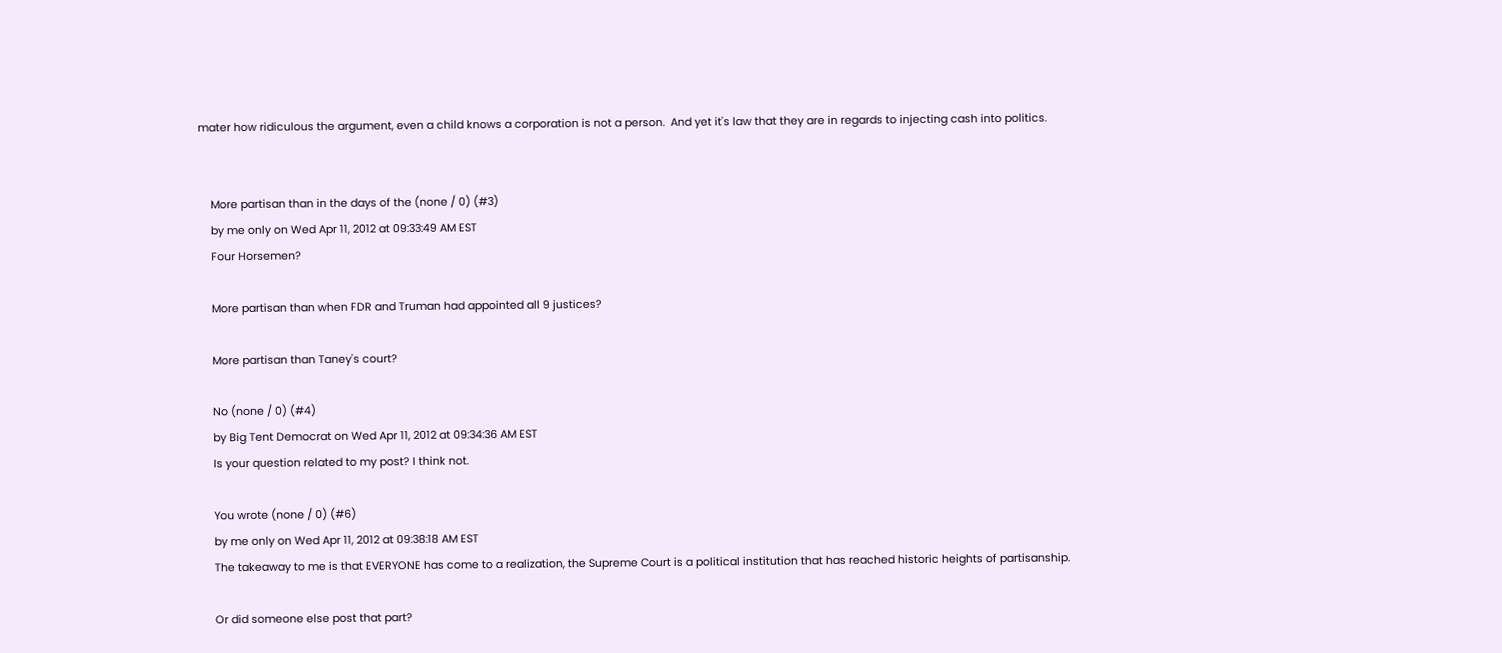mater how ridiculous the argument, even a child knows a corporation is not a person.  And yet it's law that they are in regards to injecting cash into politics.


    More partisan than in the days of the (none / 0) (#3)
    by me only on Wed Apr 11, 2012 at 09:33:49 AM EST
    Four Horsemen?

    More partisan than when FDR and Truman had appointed all 9 justices?

    More partisan than Taney's court?

    No (none / 0) (#4)
    by Big Tent Democrat on Wed Apr 11, 2012 at 09:34:36 AM EST
    Is your question related to my post? I think not.

    You wrote (none / 0) (#6)
    by me only on Wed Apr 11, 2012 at 09:38:18 AM EST
    The takeaway to me is that EVERYONE has come to a realization, the Supreme Court is a political institution that has reached historic heights of partisanship.

    Or did someone else post that part?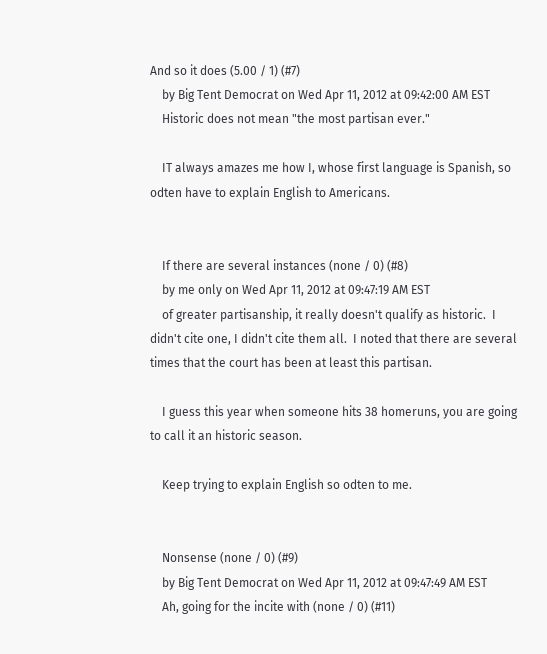And so it does (5.00 / 1) (#7)
    by Big Tent Democrat on Wed Apr 11, 2012 at 09:42:00 AM EST
    Historic does not mean "the most partisan ever."

    IT always amazes me how I, whose first language is Spanish, so odten have to explain English to Americans.


    If there are several instances (none / 0) (#8)
    by me only on Wed Apr 11, 2012 at 09:47:19 AM EST
    of greater partisanship, it really doesn't qualify as historic.  I didn't cite one, I didn't cite them all.  I noted that there are several times that the court has been at least this partisan.

    I guess this year when someone hits 38 homeruns, you are going to call it an historic season.

    Keep trying to explain English so odten to me.


    Nonsense (none / 0) (#9)
    by Big Tent Democrat on Wed Apr 11, 2012 at 09:47:49 AM EST
    Ah, going for the incite with (none / 0) (#11)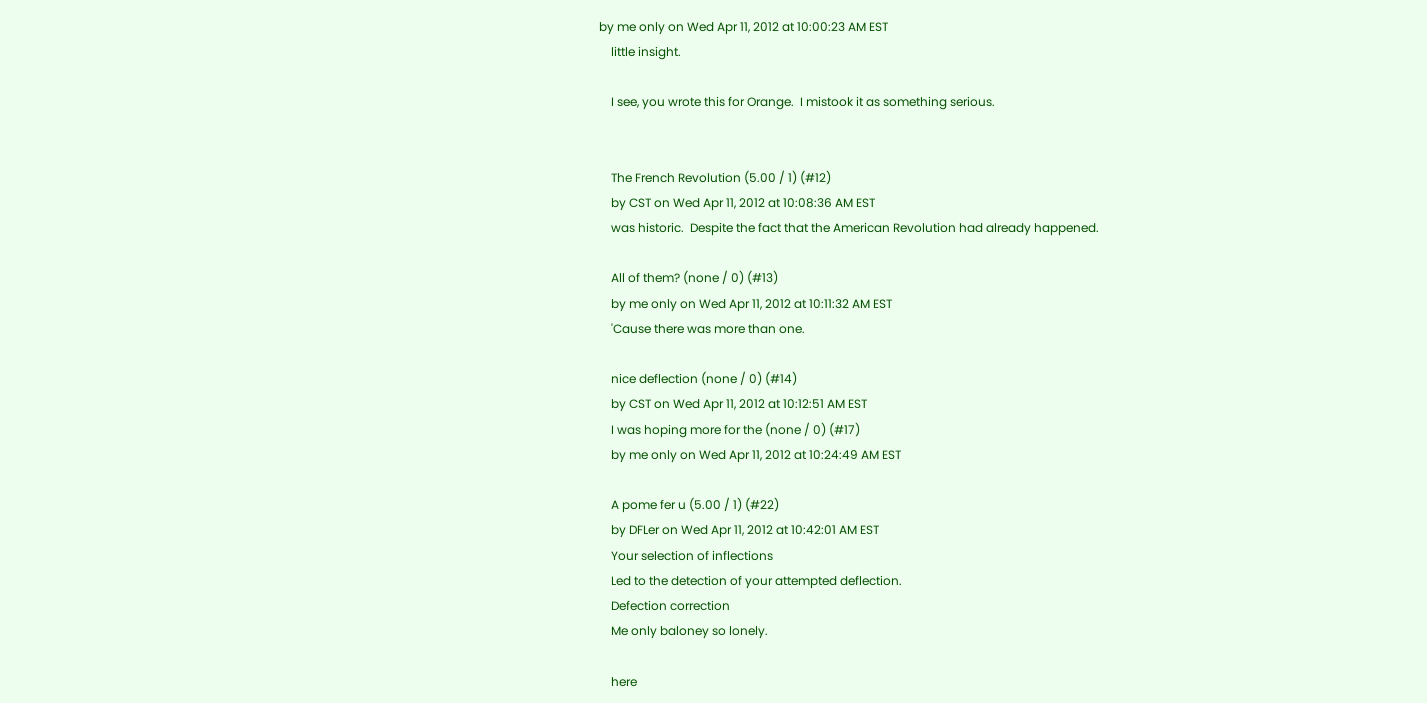by me only on Wed Apr 11, 2012 at 10:00:23 AM EST
    little insight.

    I see, you wrote this for Orange.  I mistook it as something serious.


    The French Revolution (5.00 / 1) (#12)
    by CST on Wed Apr 11, 2012 at 10:08:36 AM EST
    was historic.  Despite the fact that the American Revolution had already happened.

    All of them? (none / 0) (#13)
    by me only on Wed Apr 11, 2012 at 10:11:32 AM EST
    'Cause there was more than one.

    nice deflection (none / 0) (#14)
    by CST on Wed Apr 11, 2012 at 10:12:51 AM EST
    I was hoping more for the (none / 0) (#17)
    by me only on Wed Apr 11, 2012 at 10:24:49 AM EST

    A pome fer u (5.00 / 1) (#22)
    by DFLer on Wed Apr 11, 2012 at 10:42:01 AM EST
    Your selection of inflections
    Led to the detection of your attempted deflection.
    Defection correction
    Me only baloney so lonely.

    here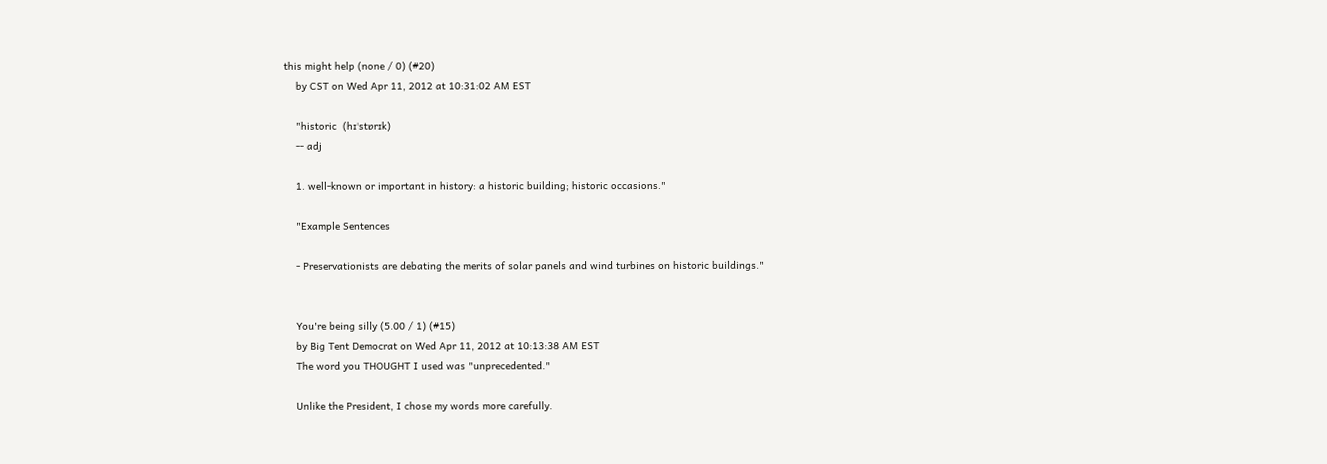this might help (none / 0) (#20)
    by CST on Wed Apr 11, 2012 at 10:31:02 AM EST

    "historic  (hɪˈstɒrɪk)
    -- adj

    1. well-known or important in history: a historic building; historic occasions."

    "Example Sentences

    - Preservationists are debating the merits of solar panels and wind turbines on historic buildings."


    You're being silly (5.00 / 1) (#15)
    by Big Tent Democrat on Wed Apr 11, 2012 at 10:13:38 AM EST
    The word you THOUGHT I used was "unprecedented."

    Unlike the President, I chose my words more carefully.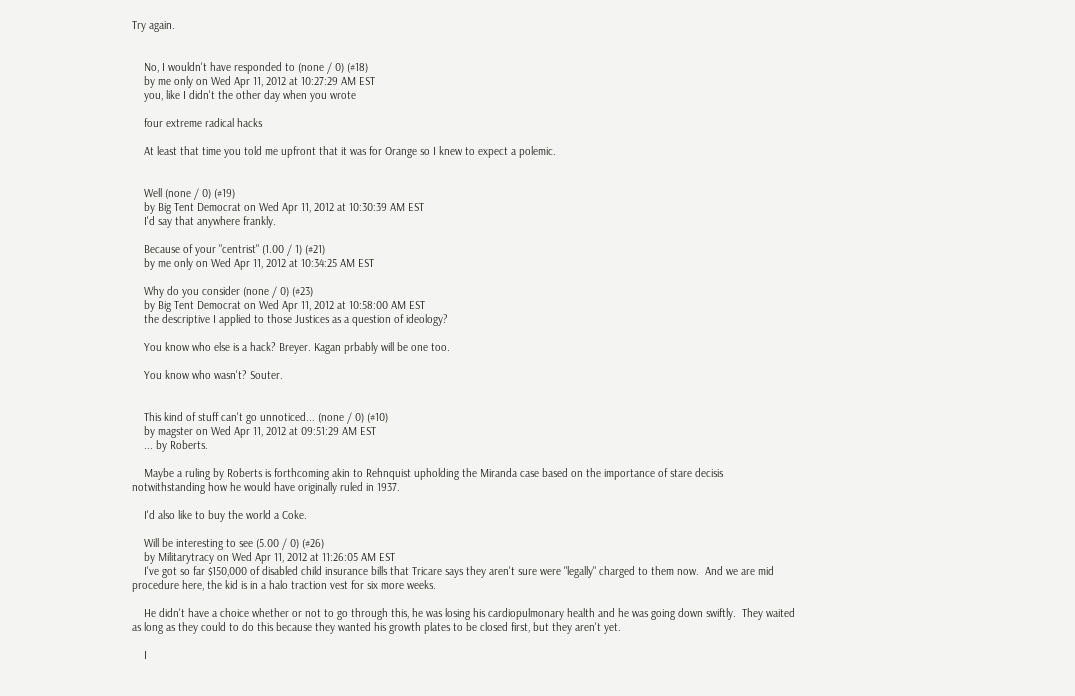Try again.


    No, I wouldn't have responded to (none / 0) (#18)
    by me only on Wed Apr 11, 2012 at 10:27:29 AM EST
    you, like I didn't the other day when you wrote

    four extreme radical hacks

    At least that time you told me upfront that it was for Orange so I knew to expect a polemic.


    Well (none / 0) (#19)
    by Big Tent Democrat on Wed Apr 11, 2012 at 10:30:39 AM EST
    I'd say that anywhere frankly.

    Because of your "centrist" (1.00 / 1) (#21)
    by me only on Wed Apr 11, 2012 at 10:34:25 AM EST

    Why do you consider (none / 0) (#23)
    by Big Tent Democrat on Wed Apr 11, 2012 at 10:58:00 AM EST
    the descriptive I applied to those Justices as a question of ideology?

    You know who else is a hack? Breyer. Kagan prbably will be one too.

    You know who wasn't? Souter.


    This kind of stuff can't go unnoticed... (none / 0) (#10)
    by magster on Wed Apr 11, 2012 at 09:51:29 AM EST
    ... by Roberts.

    Maybe a ruling by Roberts is forthcoming akin to Rehnquist upholding the Miranda case based on the importance of stare decisis notwithstanding how he would have originally ruled in 1937.

    I'd also like to buy the world a Coke.

    Will be interesting to see (5.00 / 0) (#26)
    by Militarytracy on Wed Apr 11, 2012 at 11:26:05 AM EST
    I've got so far $150,000 of disabled child insurance bills that Tricare says they aren't sure were "legally" charged to them now.  And we are mid procedure here, the kid is in a halo traction vest for six more weeks.

    He didn't have a choice whether or not to go through this, he was losing his cardiopulmonary health and he was going down swiftly.  They waited as long as they could to do this because they wanted his growth plates to be closed first, but they aren't yet.

    I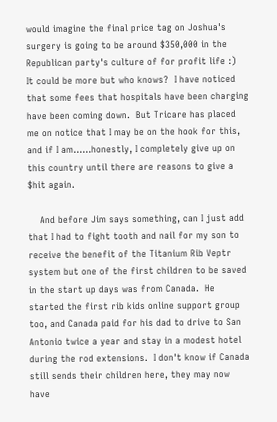would imagine the final price tag on Joshua's surgery is going to be around $350,000 in the Republican party's culture of for profit life :)  It could be more but who knows?  I have noticed that some fees that hospitals have been charging have been coming down.  But Tricare has placed me on notice that I may be on the hook for this, and if I am......honestly, I completely give up on this country until there are reasons to give a $hit again.

    And before Jim says something, can I just add that I had to fight tooth and nail for my son to receive the benefit of the Titanium Rib Veptr system but one of the first children to be saved in the start up days was from Canada.  He started the first rib kids online support group too, and Canada paid for his dad to drive to San Antonio twice a year and stay in a modest hotel during the rod extensions.  I don't know if Canada still sends their children here, they may now have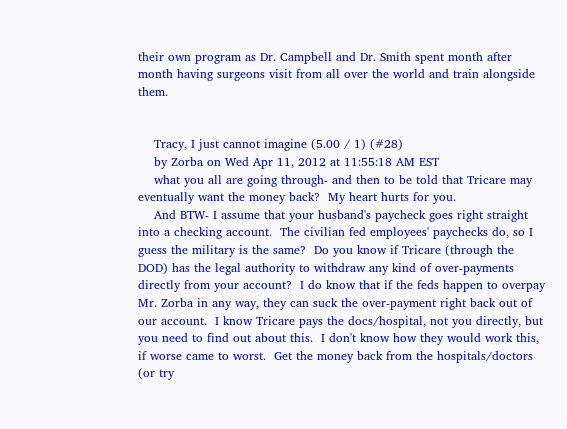their own program as Dr. Campbell and Dr. Smith spent month after month having surgeons visit from all over the world and train alongside them.


    Tracy, I just cannot imagine (5.00 / 1) (#28)
    by Zorba on Wed Apr 11, 2012 at 11:55:18 AM EST
    what you all are going through- and then to be told that Tricare may eventually want the money back?  My heart hurts for you.
    And BTW- I assume that your husband's paycheck goes right straight into a checking account.  The civilian fed employees' paychecks do, so I guess the military is the same?  Do you know if Tricare (through the DOD) has the legal authority to withdraw any kind of over-payments directly from your account?  I do know that if the feds happen to overpay Mr. Zorba in any way, they can suck the over-payment right back out of our account.  I know Tricare pays the docs/hospital, not you directly, but you need to find out about this.  I don't know how they would work this, if worse came to worst.  Get the money back from the hospitals/doctors (or try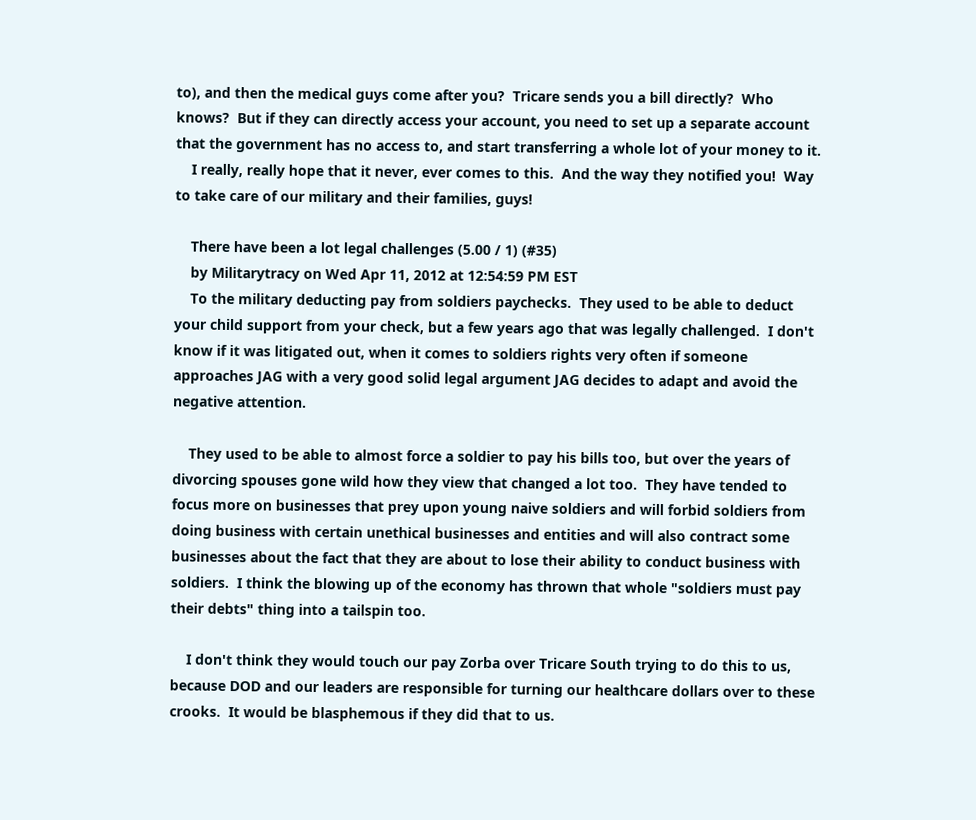to), and then the medical guys come after you?  Tricare sends you a bill directly?  Who knows?  But if they can directly access your account, you need to set up a separate account that the government has no access to, and start transferring a whole lot of your money to it.
    I really, really hope that it never, ever comes to this.  And the way they notified you!  Way to take care of our military and their families, guys!

    There have been a lot legal challenges (5.00 / 1) (#35)
    by Militarytracy on Wed Apr 11, 2012 at 12:54:59 PM EST
    To the military deducting pay from soldiers paychecks.  They used to be able to deduct your child support from your check, but a few years ago that was legally challenged.  I don't know if it was litigated out, when it comes to soldiers rights very often if someone approaches JAG with a very good solid legal argument JAG decides to adapt and avoid the negative attention.

    They used to be able to almost force a soldier to pay his bills too, but over the years of divorcing spouses gone wild how they view that changed a lot too.  They have tended to focus more on businesses that prey upon young naive soldiers and will forbid soldiers from doing business with certain unethical businesses and entities and will also contract some businesses about the fact that they are about to lose their ability to conduct business with soldiers.  I think the blowing up of the economy has thrown that whole "soldiers must pay their debts" thing into a tailspin too.

    I don't think they would touch our pay Zorba over Tricare South trying to do this to us, because DOD and our leaders are responsible for turning our healthcare dollars over to these crooks.  It would be blasphemous if they did that to us.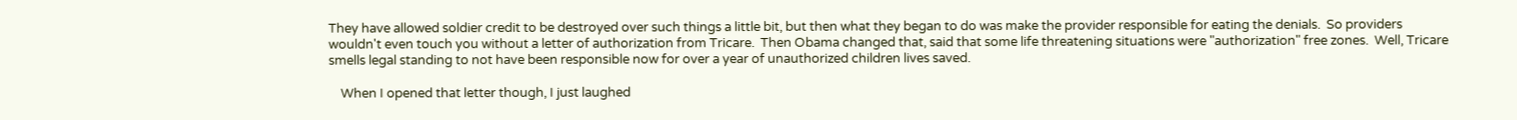They have allowed soldier credit to be destroyed over such things a little bit, but then what they began to do was make the provider responsible for eating the denials.  So providers wouldn't even touch you without a letter of authorization from Tricare.  Then Obama changed that, said that some life threatening situations were "authorization" free zones.  Well, Tricare smells legal standing to not have been responsible now for over a year of unauthorized children lives saved.

    When I opened that letter though, I just laughed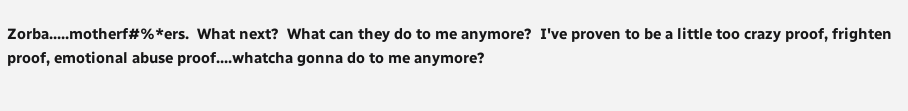Zorba.....motherf#%*ers.  What next?  What can they do to me anymore?  I've proven to be a little too crazy proof, frighten proof, emotional abuse proof....whatcha gonna do to me anymore?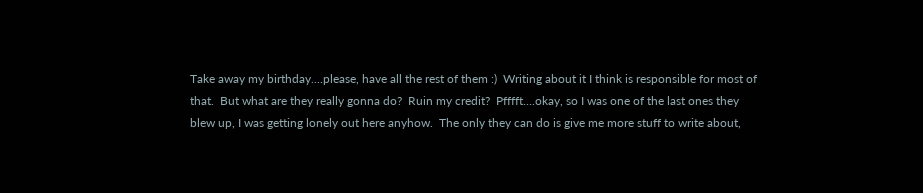Take away my birthday....please, have all the rest of them :)  Writing about it I think is responsible for most of that.  But what are they really gonna do?  Ruin my credit?  Pfffft....okay, so I was one of the last ones they blew up, I was getting lonely out here anyhow.  The only they can do is give me more stuff to write about,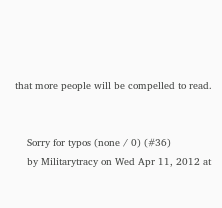that more people will be compelled to read.


    Sorry for typos (none / 0) (#36)
    by Militarytracy on Wed Apr 11, 2012 at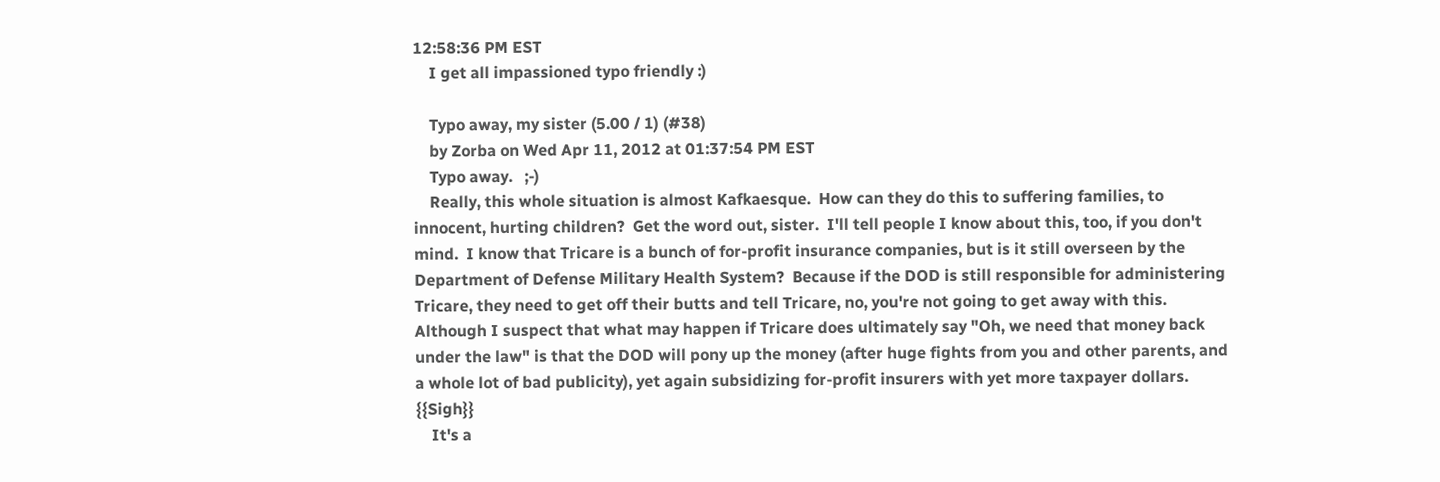12:58:36 PM EST
    I get all impassioned typo friendly :)

    Typo away, my sister (5.00 / 1) (#38)
    by Zorba on Wed Apr 11, 2012 at 01:37:54 PM EST
    Typo away.   ;-)
    Really, this whole situation is almost Kafkaesque.  How can they do this to suffering families, to innocent, hurting children?  Get the word out, sister.  I'll tell people I know about this, too, if you don't mind.  I know that Tricare is a bunch of for-profit insurance companies, but is it still overseen by the Department of Defense Military Health System?  Because if the DOD is still responsible for administering Tricare, they need to get off their butts and tell Tricare, no, you're not going to get away with this.  Although I suspect that what may happen if Tricare does ultimately say "Oh, we need that money back under the law" is that the DOD will pony up the money (after huge fights from you and other parents, and a whole lot of bad publicity), yet again subsidizing for-profit insurers with yet more taxpayer dollars.  {{Sigh}}
    It's a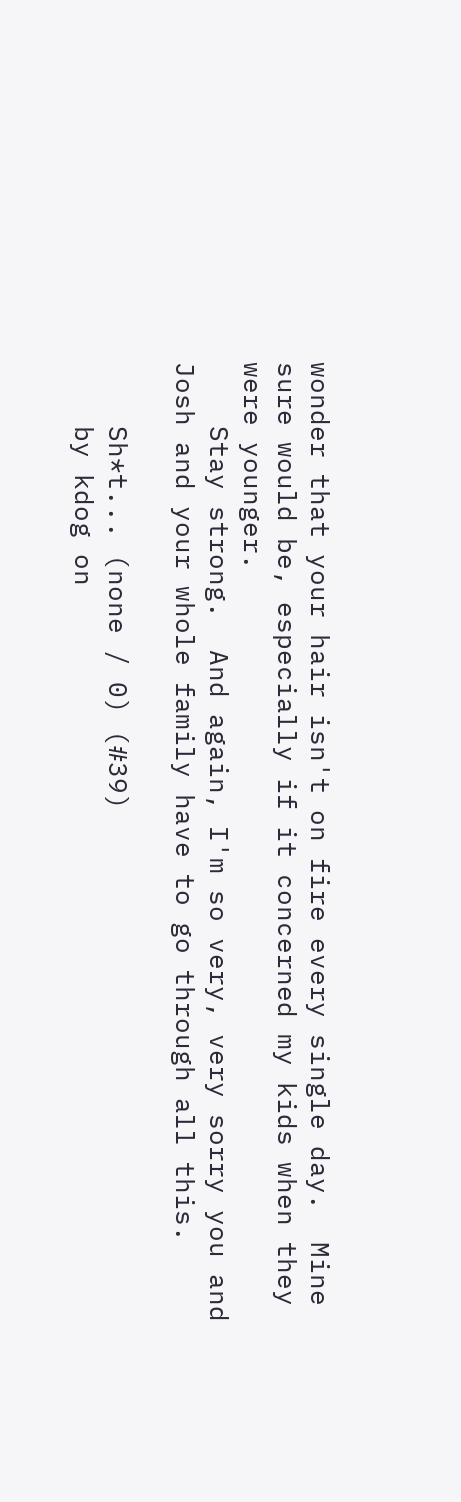wonder that your hair isn't on fire every single day.  Mine sure would be, especially if it concerned my kids when they were younger.
    Stay strong.  And again, I'm so very, very sorry you and Josh and your whole family have to go through all this.

    Sh*t... (none / 0) (#39)
    by kdog on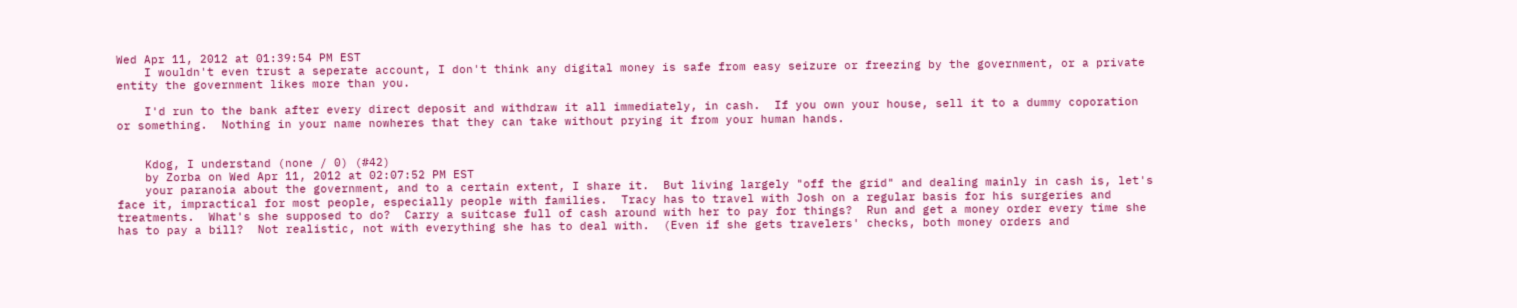Wed Apr 11, 2012 at 01:39:54 PM EST
    I wouldn't even trust a seperate account, I don't think any digital money is safe from easy seizure or freezing by the government, or a private entity the government likes more than you.

    I'd run to the bank after every direct deposit and withdraw it all immediately, in cash.  If you own your house, sell it to a dummy coporation or something.  Nothing in your name nowheres that they can take without prying it from your human hands.


    Kdog, I understand (none / 0) (#42)
    by Zorba on Wed Apr 11, 2012 at 02:07:52 PM EST
    your paranoia about the government, and to a certain extent, I share it.  But living largely "off the grid" and dealing mainly in cash is, let's face it, impractical for most people, especially people with families.  Tracy has to travel with Josh on a regular basis for his surgeries and treatments.  What's she supposed to do?  Carry a suitcase full of cash around with her to pay for things?  Run and get a money order every time she has to pay a bill?  Not realistic, not with everything she has to deal with.  (Even if she gets travelers' checks, both money orders and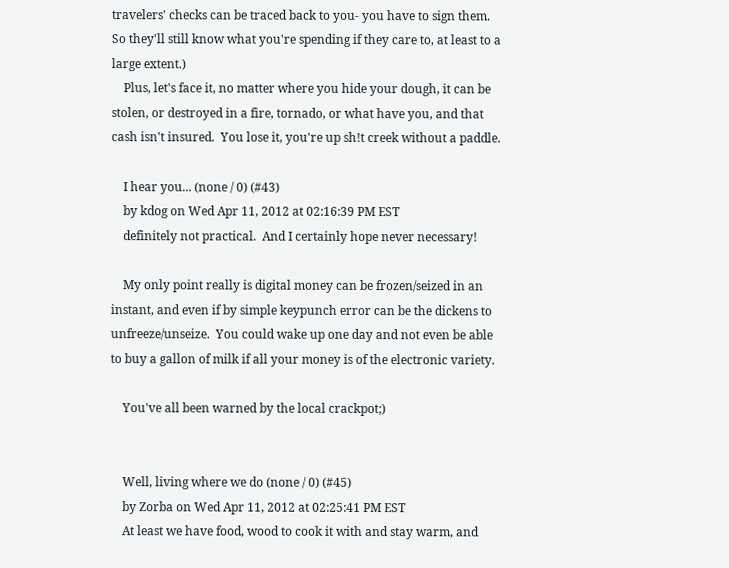travelers' checks can be traced back to you- you have to sign them.  So they'll still know what you're spending if they care to, at least to a large extent.)
    Plus, let's face it, no matter where you hide your dough, it can be stolen, or destroyed in a fire, tornado, or what have you, and that cash isn't insured.  You lose it, you're up sh!t creek without a paddle.

    I hear you... (none / 0) (#43)
    by kdog on Wed Apr 11, 2012 at 02:16:39 PM EST
    definitely not practical.  And I certainly hope never necessary!

    My only point really is digital money can be frozen/seized in an instant, and even if by simple keypunch error can be the dickens to unfreeze/unseize.  You could wake up one day and not even be able to buy a gallon of milk if all your money is of the electronic variety.

    You've all been warned by the local crackpot;)


    Well, living where we do (none / 0) (#45)
    by Zorba on Wed Apr 11, 2012 at 02:25:41 PM EST
    At least we have food, wood to cook it with and stay warm, and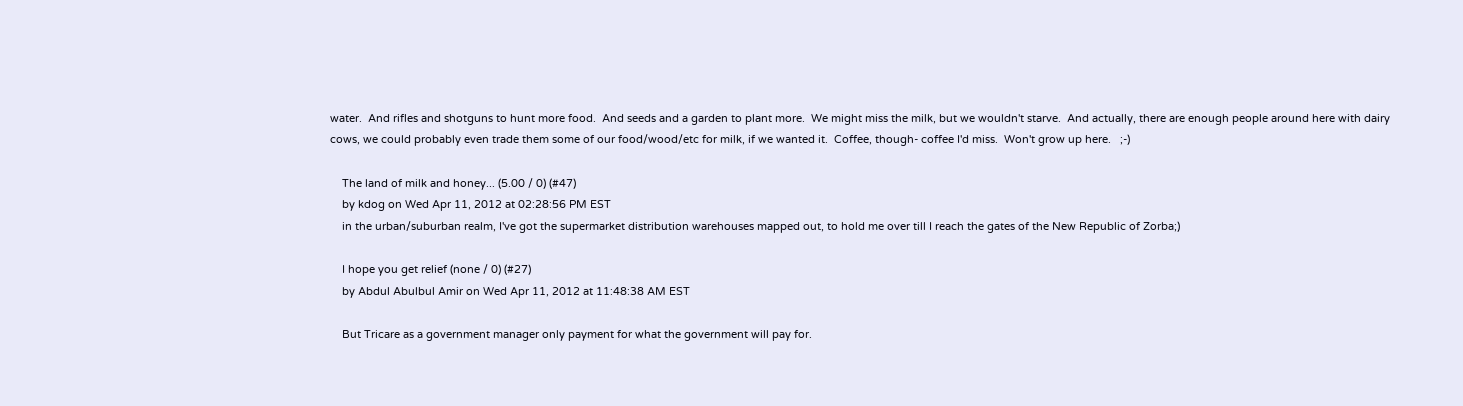water.  And rifles and shotguns to hunt more food.  And seeds and a garden to plant more.  We might miss the milk, but we wouldn't starve.  And actually, there are enough people around here with dairy cows, we could probably even trade them some of our food/wood/etc for milk, if we wanted it.  Coffee, though- coffee I'd miss.  Won't grow up here.   ;-)

    The land of milk and honey... (5.00 / 0) (#47)
    by kdog on Wed Apr 11, 2012 at 02:28:56 PM EST
    in the urban/suburban realm, I've got the supermarket distribution warehouses mapped out, to hold me over till I reach the gates of the New Republic of Zorba;)

    I hope you get relief (none / 0) (#27)
    by Abdul Abulbul Amir on Wed Apr 11, 2012 at 11:48:38 AM EST

    But Tricare as a government manager only payment for what the government will pay for.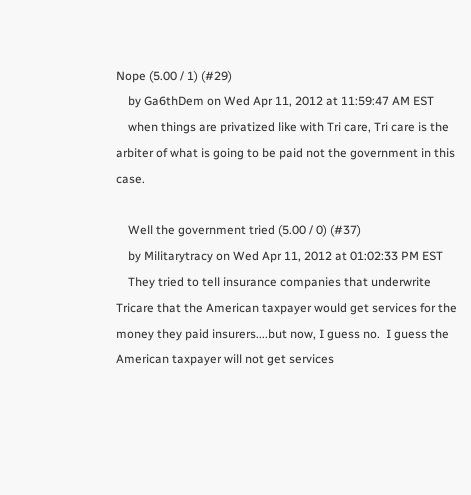Nope (5.00 / 1) (#29)
    by Ga6thDem on Wed Apr 11, 2012 at 11:59:47 AM EST
    when things are privatized like with Tri care, Tri care is the arbiter of what is going to be paid not the government in this case.

    Well the government tried (5.00 / 0) (#37)
    by Militarytracy on Wed Apr 11, 2012 at 01:02:33 PM EST
    They tried to tell insurance companies that underwrite Tricare that the American taxpayer would get services for the money they paid insurers....but now, I guess no.  I guess the American taxpayer will not get services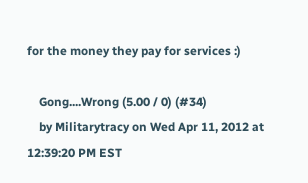for the money they pay for services :)

    Gong....Wrong (5.00 / 0) (#34)
    by Militarytracy on Wed Apr 11, 2012 at 12:39:20 PM EST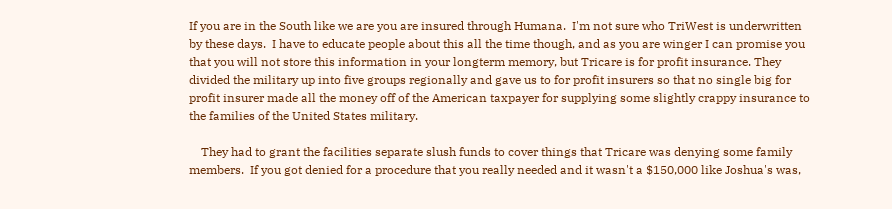If you are in the South like we are you are insured through Humana.  I'm not sure who TriWest is underwritten by these days.  I have to educate people about this all the time though, and as you are winger I can promise you that you will not store this information in your longterm memory, but Tricare is for profit insurance. They divided the military up into five groups regionally and gave us to for profit insurers so that no single big for profit insurer made all the money off of the American taxpayer for supplying some slightly crappy insurance to the families of the United States military.

    They had to grant the facilities separate slush funds to cover things that Tricare was denying some family members.  If you got denied for a procedure that you really needed and it wasn't a $150,000 like Joshua's was,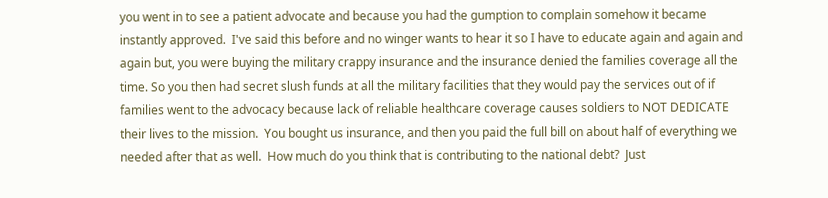you went in to see a patient advocate and because you had the gumption to complain somehow it became instantly approved.  I've said this before and no winger wants to hear it so I have to educate again and again and again but, you were buying the military crappy insurance and the insurance denied the families coverage all the time. So you then had secret slush funds at all the military facilities that they would pay the services out of if families went to the advocacy because lack of reliable healthcare coverage causes soldiers to NOT DEDICATE their lives to the mission.  You bought us insurance, and then you paid the full bill on about half of everything we needed after that as well.  How much do you think that is contributing to the national debt?  Just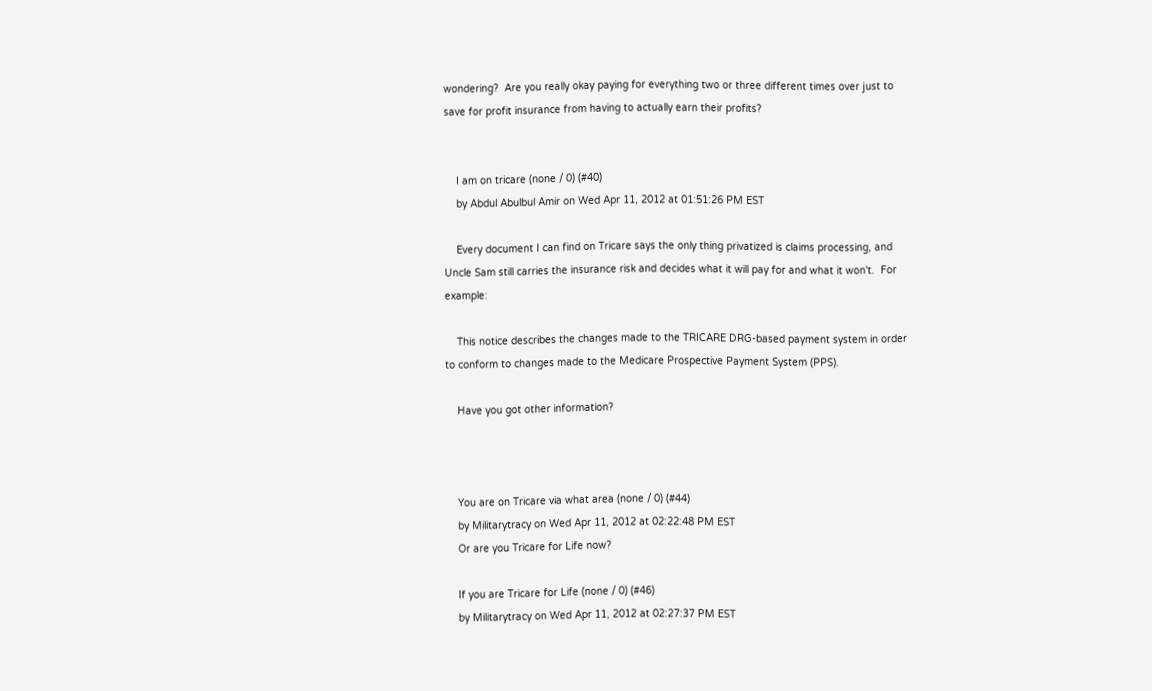wondering?  Are you really okay paying for everything two or three different times over just to save for profit insurance from having to actually earn their profits?


    I am on tricare (none / 0) (#40)
    by Abdul Abulbul Amir on Wed Apr 11, 2012 at 01:51:26 PM EST

    Every document I can find on Tricare says the only thing privatized is claims processing, and Uncle Sam still carries the insurance risk and decides what it will pay for and what it won't.  For example:

    This notice describes the changes made to the TRICARE DRG-based payment system in order to conform to changes made to the Medicare Prospective Payment System (PPS).

    Have you got other information?



    You are on Tricare via what area (none / 0) (#44)
    by Militarytracy on Wed Apr 11, 2012 at 02:22:48 PM EST
    Or are you Tricare for Life now?

    If you are Tricare for Life (none / 0) (#46)
    by Militarytracy on Wed Apr 11, 2012 at 02:27:37 PM EST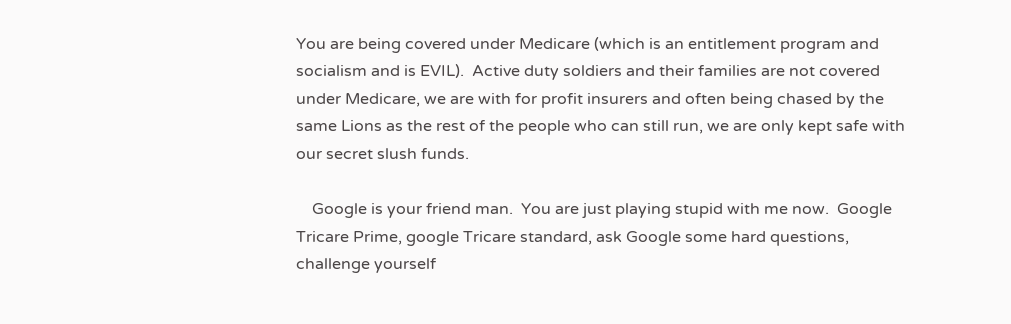You are being covered under Medicare (which is an entitlement program and socialism and is EVIL).  Active duty soldiers and their families are not covered under Medicare, we are with for profit insurers and often being chased by the same Lions as the rest of the people who can still run, we are only kept safe with our secret slush funds.

    Google is your friend man.  You are just playing stupid with me now.  Google Tricare Prime, google Tricare standard, ask Google some hard questions, challenge yourself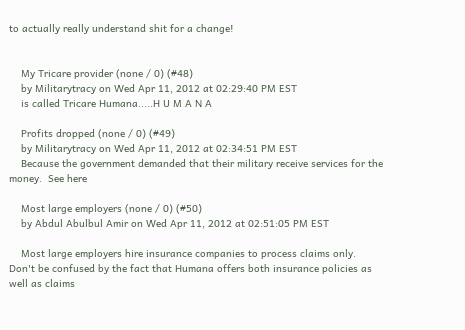to actually really understand shit for a change!


    My Tricare provider (none / 0) (#48)
    by Militarytracy on Wed Apr 11, 2012 at 02:29:40 PM EST
    is called Tricare Humana.....H U M A N A

    Profits dropped (none / 0) (#49)
    by Militarytracy on Wed Apr 11, 2012 at 02:34:51 PM EST
    Because the government demanded that their military receive services for the money.  See here

    Most large employers (none / 0) (#50)
    by Abdul Abulbul Amir on Wed Apr 11, 2012 at 02:51:05 PM EST

    Most large employers hire insurance companies to process claims only.  Don't be confused by the fact that Humana offers both insurance policies as well as claims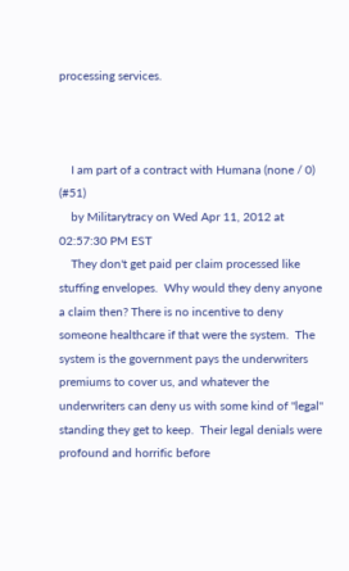processing services.



    I am part of a contract with Humana (none / 0) (#51)
    by Militarytracy on Wed Apr 11, 2012 at 02:57:30 PM EST
    They don't get paid per claim processed like stuffing envelopes.  Why would they deny anyone a claim then? There is no incentive to deny someone healthcare if that were the system.  The system is the government pays the underwriters premiums to cover us, and whatever the underwriters can deny us with some kind of "legal" standing they get to keep.  Their legal denials were profound and horrific before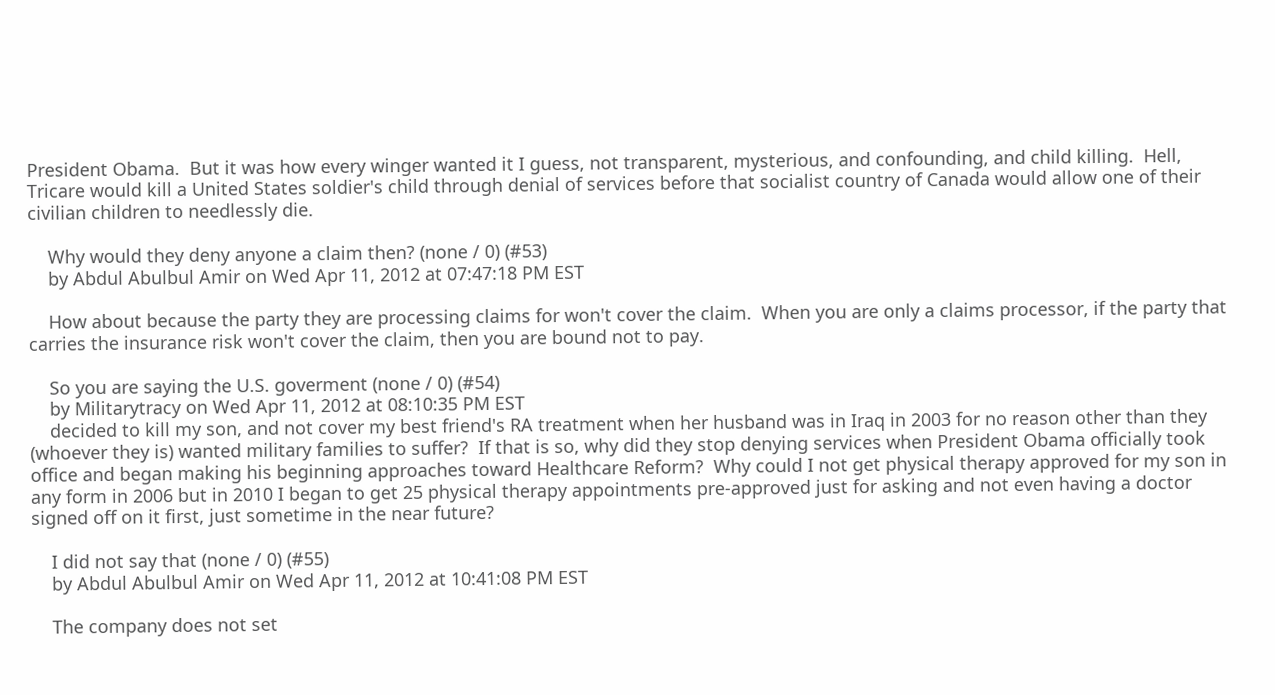President Obama.  But it was how every winger wanted it I guess, not transparent, mysterious, and confounding, and child killing.  Hell, Tricare would kill a United States soldier's child through denial of services before that socialist country of Canada would allow one of their civilian children to needlessly die.

    Why would they deny anyone a claim then? (none / 0) (#53)
    by Abdul Abulbul Amir on Wed Apr 11, 2012 at 07:47:18 PM EST

    How about because the party they are processing claims for won't cover the claim.  When you are only a claims processor, if the party that carries the insurance risk won't cover the claim, then you are bound not to pay.

    So you are saying the U.S. goverment (none / 0) (#54)
    by Militarytracy on Wed Apr 11, 2012 at 08:10:35 PM EST
    decided to kill my son, and not cover my best friend's RA treatment when her husband was in Iraq in 2003 for no reason other than they (whoever they is) wanted military families to suffer?  If that is so, why did they stop denying services when President Obama officially took office and began making his beginning approaches toward Healthcare Reform?  Why could I not get physical therapy approved for my son in any form in 2006 but in 2010 I began to get 25 physical therapy appointments pre-approved just for asking and not even having a doctor signed off on it first, just sometime in the near future?

    I did not say that (none / 0) (#55)
    by Abdul Abulbul Amir on Wed Apr 11, 2012 at 10:41:08 PM EST

    The company does not set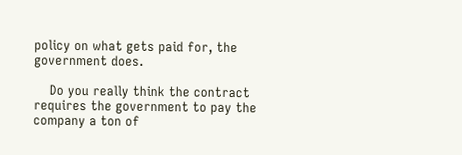policy on what gets paid for, the government does.

    Do you really think the contract requires the government to pay the company a ton of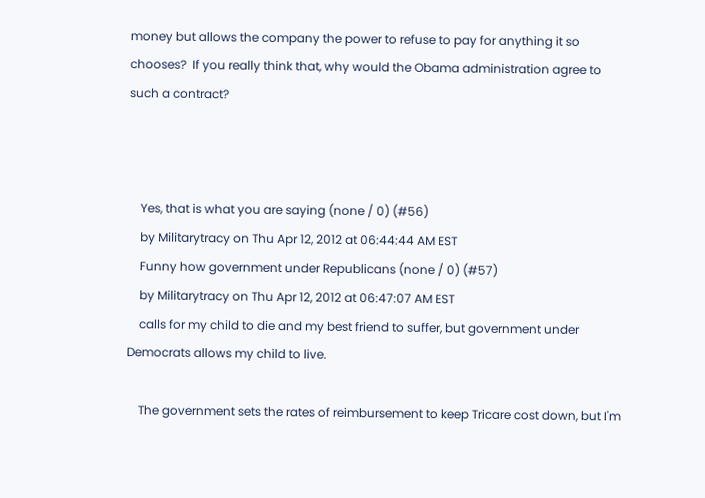money but allows the company the power to refuse to pay for anything it so chooses?  If you really think that, why would the Obama administration agree to such a contract?



    Yes, that is what you are saying (none / 0) (#56)
    by Militarytracy on Thu Apr 12, 2012 at 06:44:44 AM EST
    Funny how government under Republicans (none / 0) (#57)
    by Militarytracy on Thu Apr 12, 2012 at 06:47:07 AM EST
    calls for my child to die and my best friend to suffer, but government under Democrats allows my child to live.

    The government sets the rates of reimbursement to keep Tricare cost down, but I'm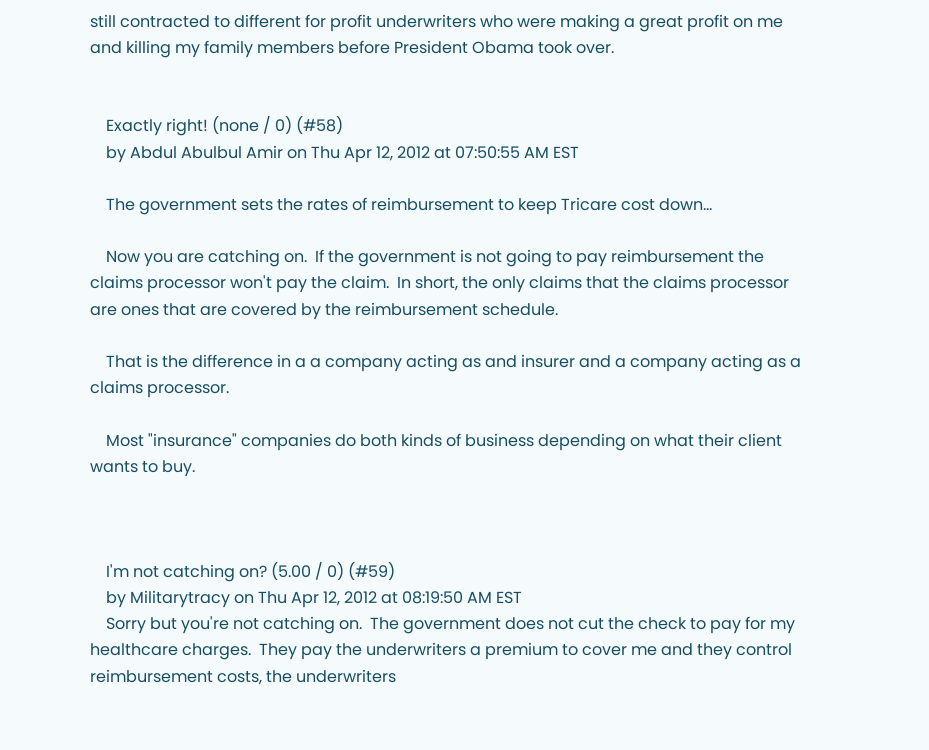still contracted to different for profit underwriters who were making a great profit on me and killing my family members before President Obama took over.


    Exactly right! (none / 0) (#58)
    by Abdul Abulbul Amir on Thu Apr 12, 2012 at 07:50:55 AM EST

    The government sets the rates of reimbursement to keep Tricare cost down...

    Now you are catching on.  If the government is not going to pay reimbursement the claims processor won't pay the claim.  In short, the only claims that the claims processor are ones that are covered by the reimbursement schedule.

    That is the difference in a a company acting as and insurer and a company acting as a claims processor.

    Most "insurance" companies do both kinds of business depending on what their client wants to buy.



    I'm not catching on? (5.00 / 0) (#59)
    by Militarytracy on Thu Apr 12, 2012 at 08:19:50 AM EST
    Sorry but you're not catching on.  The government does not cut the check to pay for my healthcare charges.  They pay the underwriters a premium to cover me and they control reimbursement costs, the underwriters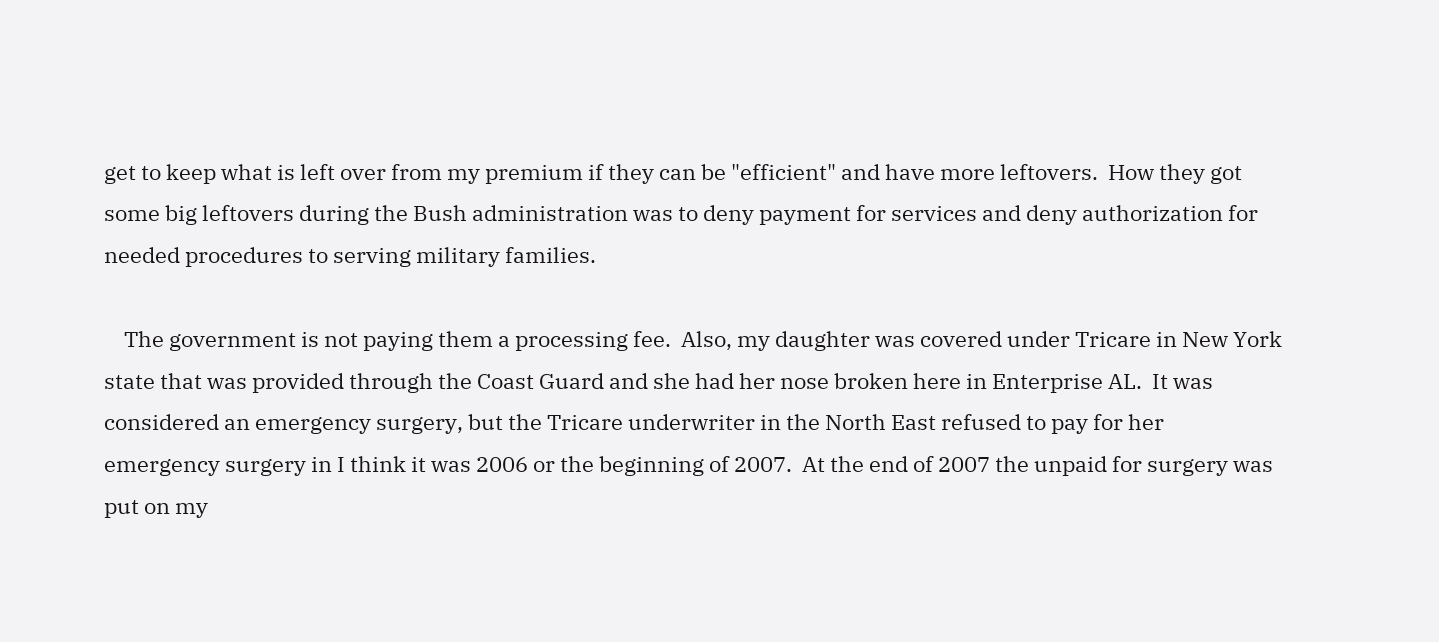get to keep what is left over from my premium if they can be "efficient" and have more leftovers.  How they got some big leftovers during the Bush administration was to deny payment for services and deny authorization for needed procedures to serving military families.

    The government is not paying them a processing fee.  Also, my daughter was covered under Tricare in New York state that was provided through the Coast Guard and she had her nose broken here in Enterprise AL.  It was considered an emergency surgery, but the Tricare underwriter in the North East refused to pay for her emergency surgery in I think it was 2006 or the beginning of 2007.  At the end of 2007 the unpaid for surgery was put on my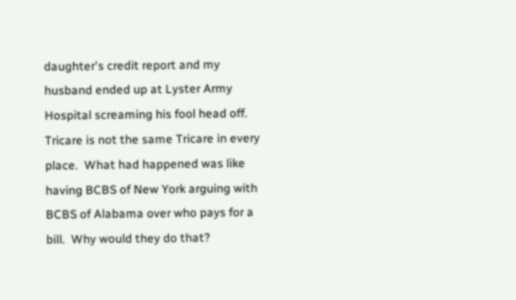daughter's credit report and my husband ended up at Lyster Army Hospital screaming his fool head off.  Tricare is not the same Tricare in every place.  What had happened was like having BCBS of New York arguing with BCBS of Alabama over who pays for a bill.  Why would they do that?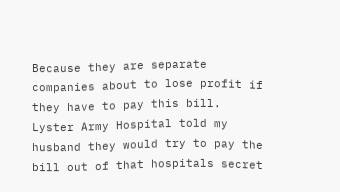Because they are separate companies about to lose profit if they have to pay this bill.  Lyster Army Hospital told my husband they would try to pay the bill out of that hospitals secret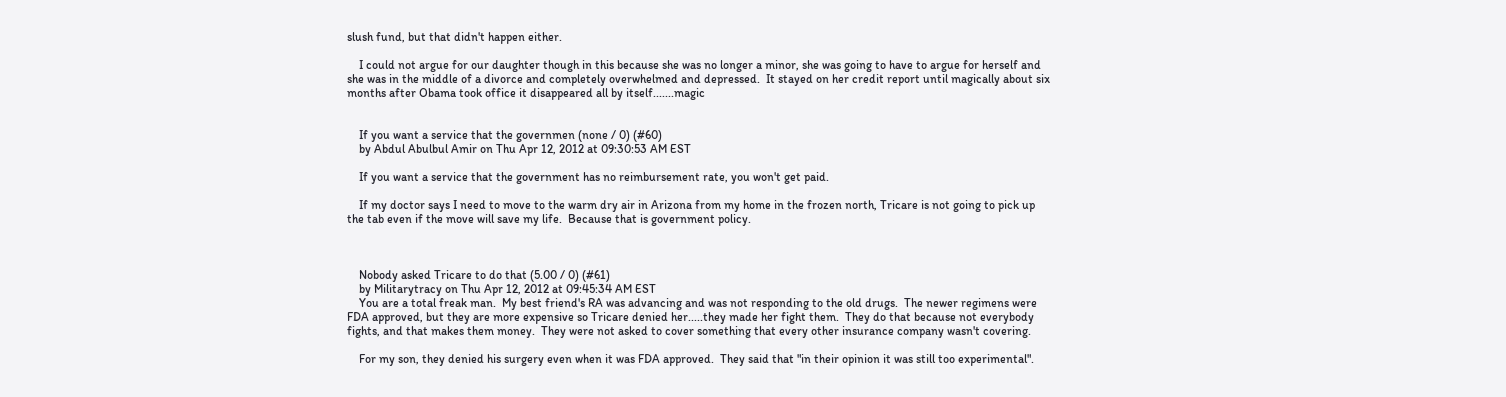slush fund, but that didn't happen either.

    I could not argue for our daughter though in this because she was no longer a minor, she was going to have to argue for herself and she was in the middle of a divorce and completely overwhelmed and depressed.  It stayed on her credit report until magically about six months after Obama took office it disappeared all by itself.......magic


    If you want a service that the governmen (none / 0) (#60)
    by Abdul Abulbul Amir on Thu Apr 12, 2012 at 09:30:53 AM EST

    If you want a service that the government has no reimbursement rate, you won't get paid.

    If my doctor says I need to move to the warm dry air in Arizona from my home in the frozen north, Tricare is not going to pick up the tab even if the move will save my life.  Because that is government policy.



    Nobody asked Tricare to do that (5.00 / 0) (#61)
    by Militarytracy on Thu Apr 12, 2012 at 09:45:34 AM EST
    You are a total freak man.  My best friend's RA was advancing and was not responding to the old drugs.  The newer regimens were FDA approved, but they are more expensive so Tricare denied her.....they made her fight them.  They do that because not everybody fights, and that makes them money.  They were not asked to cover something that every other insurance company wasn't covering.

    For my son, they denied his surgery even when it was FDA approved.  They said that "in their opinion it was still too experimental".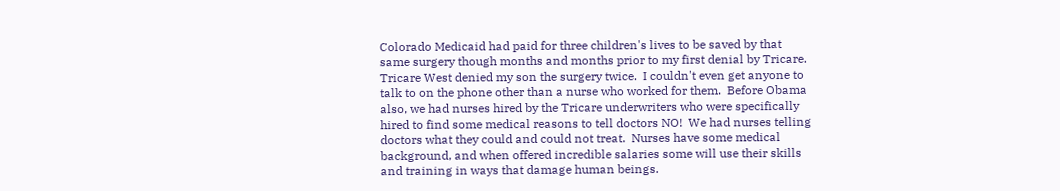Colorado Medicaid had paid for three children's lives to be saved by that same surgery though months and months prior to my first denial by Tricare.  Tricare West denied my son the surgery twice.  I couldn't even get anyone to talk to on the phone other than a nurse who worked for them.  Before Obama also, we had nurses hired by the Tricare underwriters who were specifically hired to find some medical reasons to tell doctors NO!  We had nurses telling doctors what they could and could not treat.  Nurses have some medical background, and when offered incredible salaries some will use their skills and training in ways that damage human beings.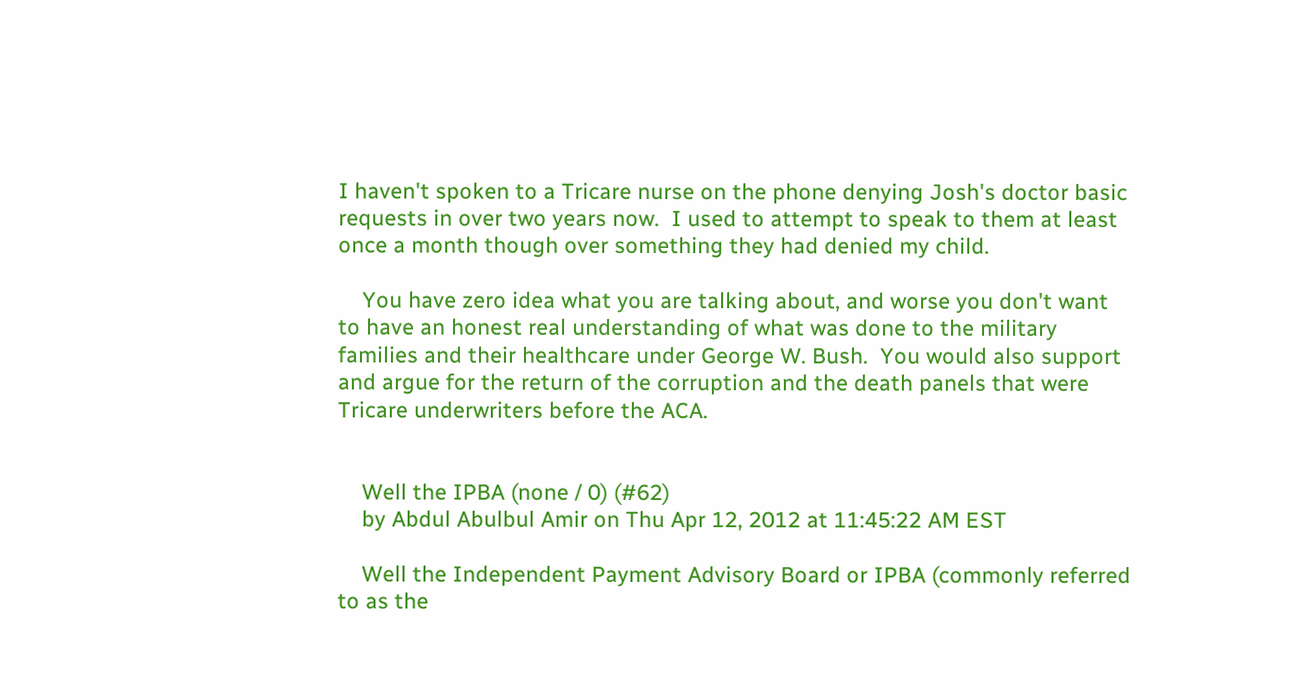I haven't spoken to a Tricare nurse on the phone denying Josh's doctor basic requests in over two years now.  I used to attempt to speak to them at least once a month though over something they had denied my child.

    You have zero idea what you are talking about, and worse you don't want to have an honest real understanding of what was done to the military families and their healthcare under George W. Bush.  You would also support and argue for the return of the corruption and the death panels that were Tricare underwriters before the ACA.


    Well the IPBA (none / 0) (#62)
    by Abdul Abulbul Amir on Thu Apr 12, 2012 at 11:45:22 AM EST

    Well the Independent Payment Advisory Board or IPBA (commonly referred to as the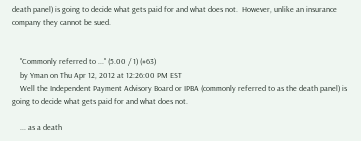death panel) is going to decide what gets paid for and what does not.  However, unlike an insurance company they cannot be sued.


    "Commonly referred to ..." (5.00 / 1) (#63)
    by Yman on Thu Apr 12, 2012 at 12:26:00 PM EST
    Well the Independent Payment Advisory Board or IPBA (commonly referred to as the death panel) is going to decide what gets paid for and what does not.

    ... as a death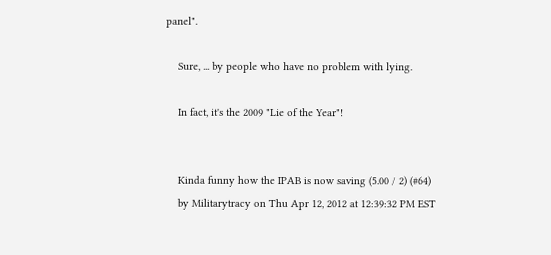panel".

    Sure, ... by people who have no problem with lying.

    In fact, it's the 2009 "Lie of the Year"!


    Kinda funny how the IPAB is now saving (5.00 / 2) (#64)
    by Militarytracy on Thu Apr 12, 2012 at 12:39:32 PM EST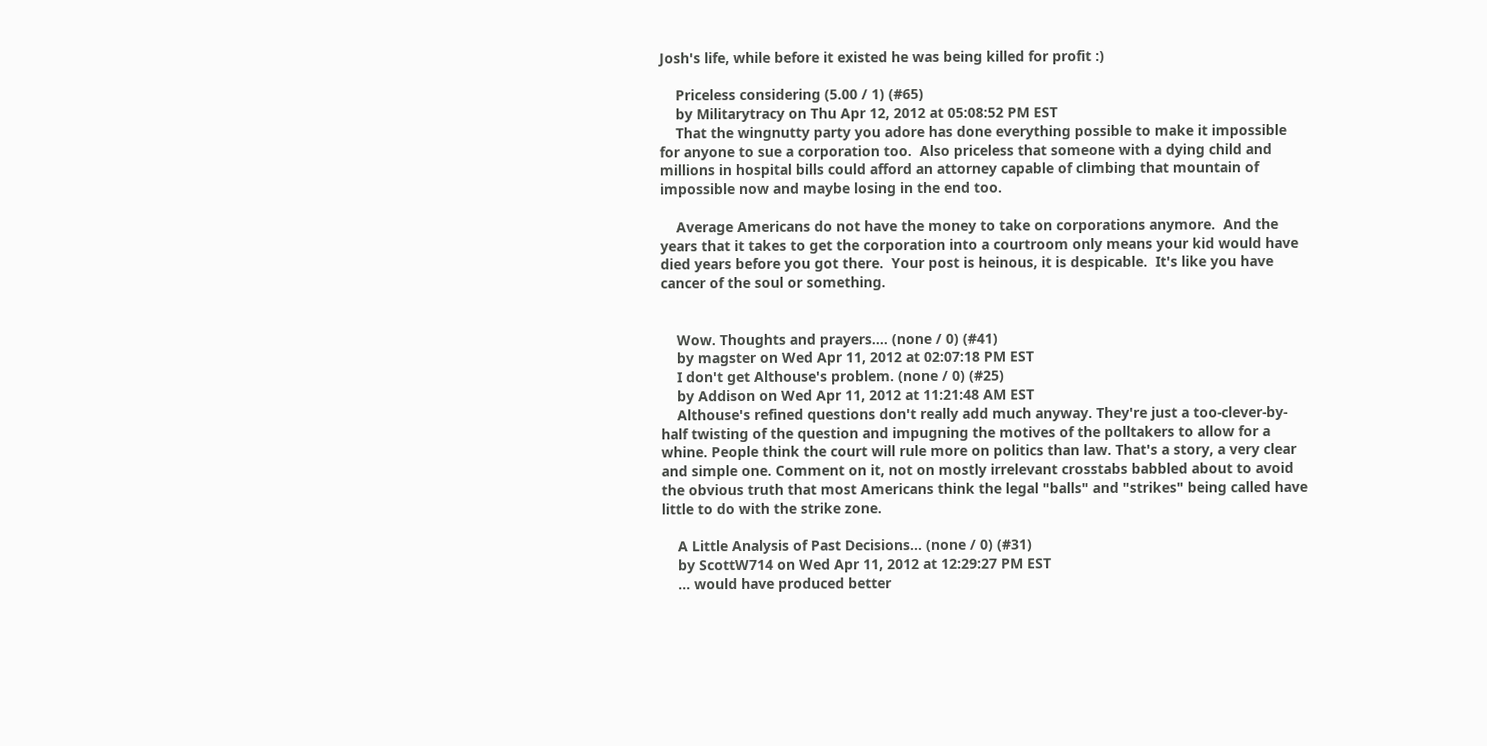Josh's life, while before it existed he was being killed for profit :)

    Priceless considering (5.00 / 1) (#65)
    by Militarytracy on Thu Apr 12, 2012 at 05:08:52 PM EST
    That the wingnutty party you adore has done everything possible to make it impossible for anyone to sue a corporation too.  Also priceless that someone with a dying child and millions in hospital bills could afford an attorney capable of climbing that mountain of impossible now and maybe losing in the end too.

    Average Americans do not have the money to take on corporations anymore.  And the years that it takes to get the corporation into a courtroom only means your kid would have died years before you got there.  Your post is heinous, it is despicable.  It's like you have cancer of the soul or something.


    Wow. Thoughts and prayers.... (none / 0) (#41)
    by magster on Wed Apr 11, 2012 at 02:07:18 PM EST
    I don't get Althouse's problem. (none / 0) (#25)
    by Addison on Wed Apr 11, 2012 at 11:21:48 AM EST
    Althouse's refined questions don't really add much anyway. They're just a too-clever-by-half twisting of the question and impugning the motives of the polltakers to allow for a whine. People think the court will rule more on politics than law. That's a story, a very clear and simple one. Comment on it, not on mostly irrelevant crosstabs babbled about to avoid the obvious truth that most Americans think the legal "balls" and "strikes" being called have little to do with the strike zone.

    A Little Analysis of Past Decisions... (none / 0) (#31)
    by ScottW714 on Wed Apr 11, 2012 at 12:29:27 PM EST
    ... would have produced better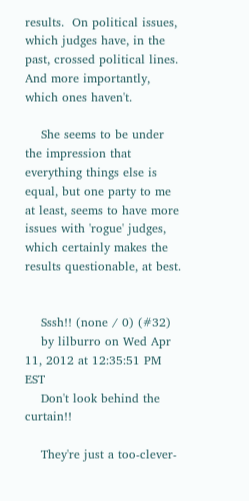results.  On political issues, which judges have, in the past, crossed political lines.  And more importantly, which ones haven't.

    She seems to be under the impression that everything things else is equal, but one party to me at least, seems to have more issues with 'rogue' judges, which certainly makes the results questionable, at best.


    Sssh!! (none / 0) (#32)
    by lilburro on Wed Apr 11, 2012 at 12:35:51 PM EST
    Don't look behind the curtain!!

    They're just a too-clever-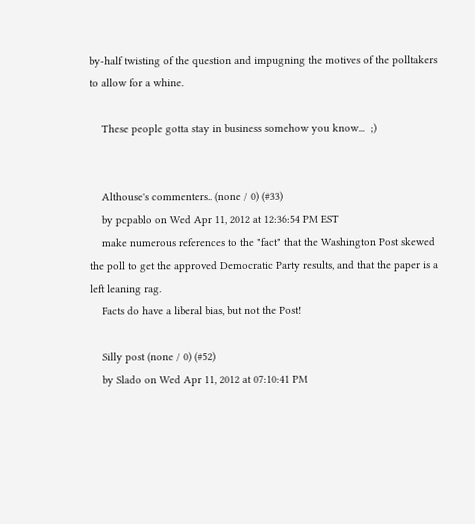by-half twisting of the question and impugning the motives of the polltakers to allow for a whine.

    These people gotta stay in business somehow you know...  ;)


    Althouse's commenters.. (none / 0) (#33)
    by pcpablo on Wed Apr 11, 2012 at 12:36:54 PM EST
    make numerous references to the "fact" that the Washington Post skewed the poll to get the approved Democratic Party results, and that the paper is a left leaning rag.
    Facts do have a liberal bias, but not the Post!

    Silly post (none / 0) (#52)
    by Slado on Wed Apr 11, 2012 at 07:10:41 PM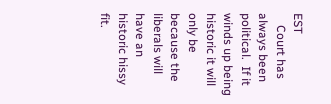EST
    Court has always been political.  If it winds up being historic it will only be because the liberals will have an historic hissy fit.